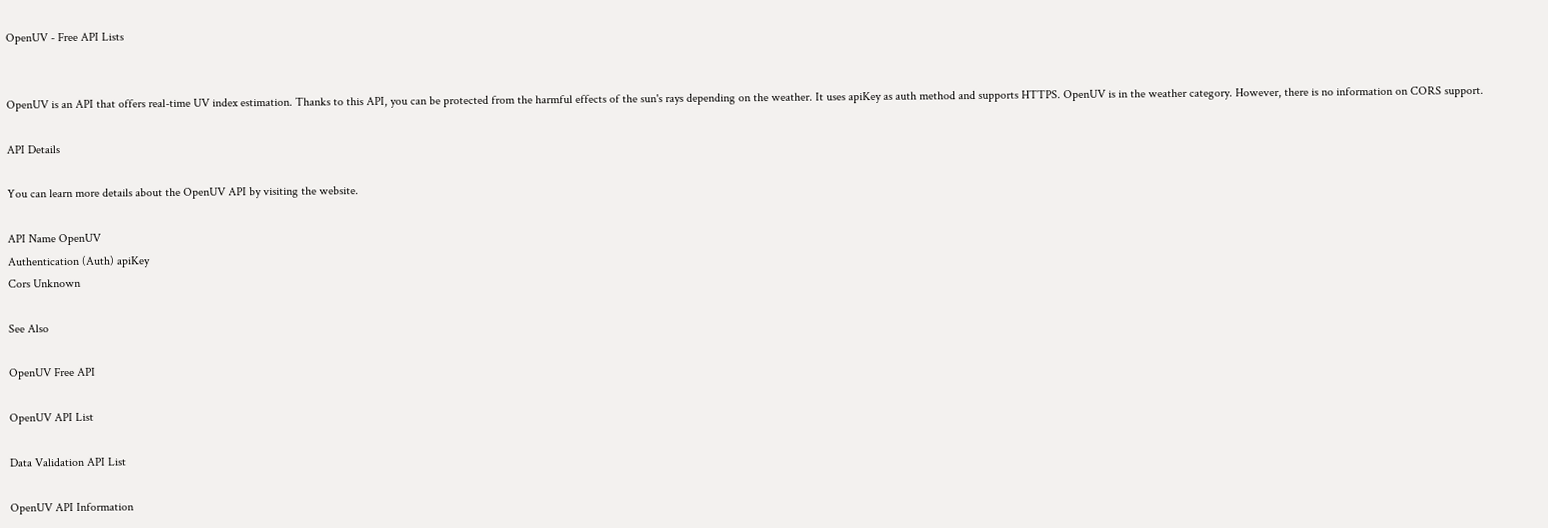OpenUV - Free API Lists


OpenUV is an API that offers real-time UV index estimation. Thanks to this API, you can be protected from the harmful effects of the sun's rays depending on the weather. It uses apiKey as auth method and supports HTTPS. OpenUV is in the weather category. However, there is no information on CORS support.

API Details

You can learn more details about the OpenUV API by visiting the website.

API Name OpenUV
Authentication (Auth) apiKey
Cors Unknown

See Also

OpenUV Free API

OpenUV API List

Data Validation API List

OpenUV API Information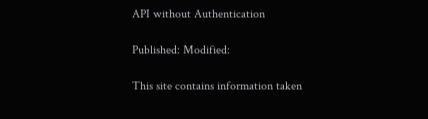API without Authentication

Published: Modified:

This site contains information taken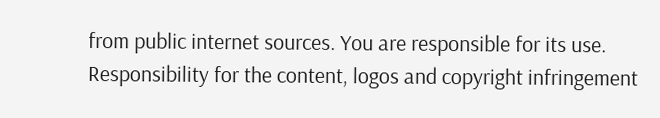from public internet sources. You are responsible for its use. Responsibility for the content, logos and copyright infringement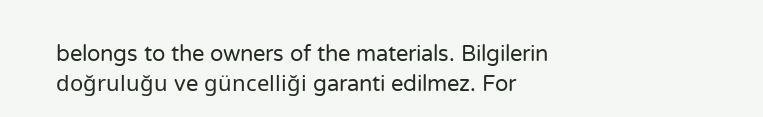belongs to the owners of the materials. Bilgilerin doğruluğu ve güncelliği garanti edilmez. For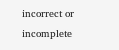incorrect or incomplete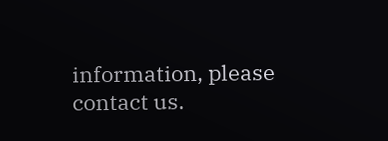information, please contact us.